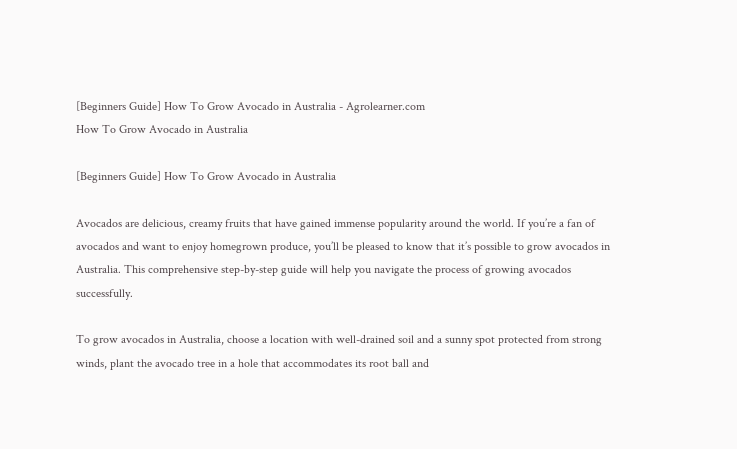[Beginners Guide] How To Grow Avocado in Australia - Agrolearner.com
How To Grow Avocado in Australia

[Beginners Guide] How To Grow Avocado in Australia

Avocados are delicious, creamy fruits that have gained immense popularity around the world. If you’re a fan of avocados and want to enjoy homegrown produce, you’ll be pleased to know that it’s possible to grow avocados in Australia. This comprehensive step-by-step guide will help you navigate the process of growing avocados successfully.

To grow avocados in Australia, choose a location with well-drained soil and a sunny spot protected from strong winds, plant the avocado tree in a hole that accommodates its root ball and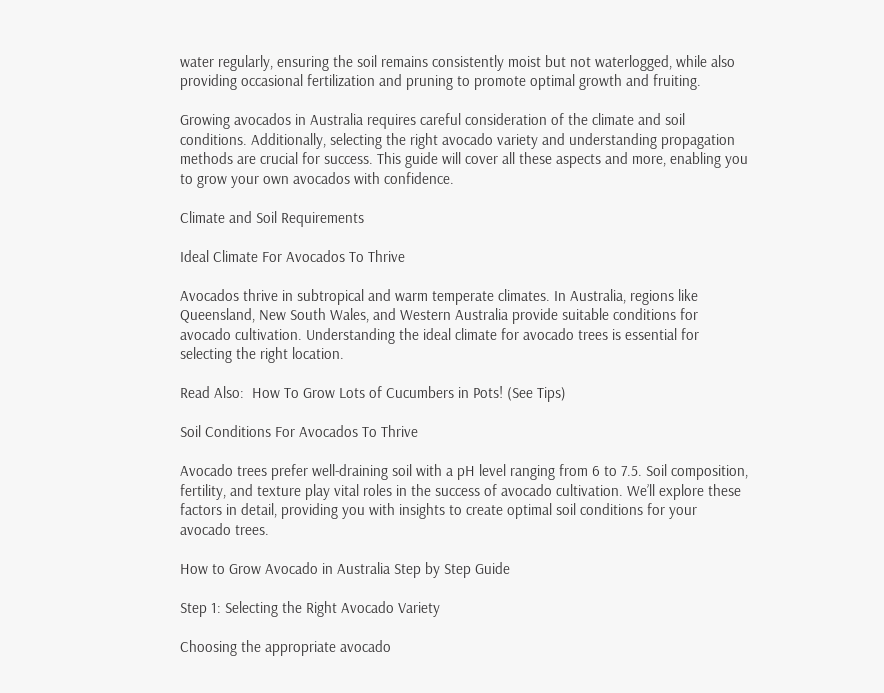water regularly, ensuring the soil remains consistently moist but not waterlogged, while also providing occasional fertilization and pruning to promote optimal growth and fruiting.

Growing avocados in Australia requires careful consideration of the climate and soil conditions. Additionally, selecting the right avocado variety and understanding propagation methods are crucial for success. This guide will cover all these aspects and more, enabling you to grow your own avocados with confidence.

Climate and Soil Requirements

Ideal Climate For Avocados To Thrive

Avocados thrive in subtropical and warm temperate climates. In Australia, regions like Queensland, New South Wales, and Western Australia provide suitable conditions for avocado cultivation. Understanding the ideal climate for avocado trees is essential for selecting the right location.

Read Also:  How To Grow Lots of Cucumbers in Pots! (See Tips)

Soil Conditions For Avocados To Thrive

Avocado trees prefer well-draining soil with a pH level ranging from 6 to 7.5. Soil composition, fertility, and texture play vital roles in the success of avocado cultivation. We’ll explore these factors in detail, providing you with insights to create optimal soil conditions for your avocado trees.

How to Grow Avocado in Australia Step by Step Guide

Step 1: Selecting the Right Avocado Variety

Choosing the appropriate avocado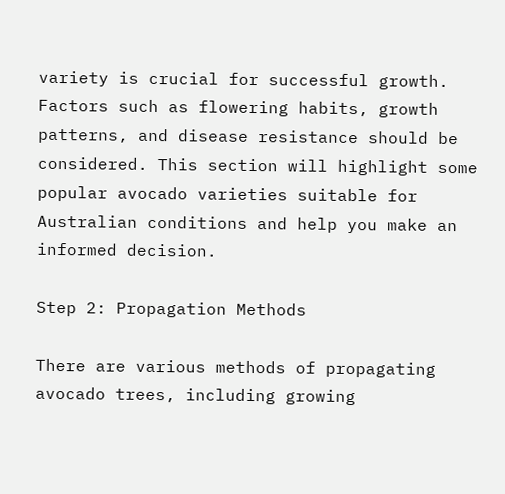variety is crucial for successful growth. Factors such as flowering habits, growth patterns, and disease resistance should be considered. This section will highlight some popular avocado varieties suitable for Australian conditions and help you make an informed decision.

Step 2: Propagation Methods

There are various methods of propagating avocado trees, including growing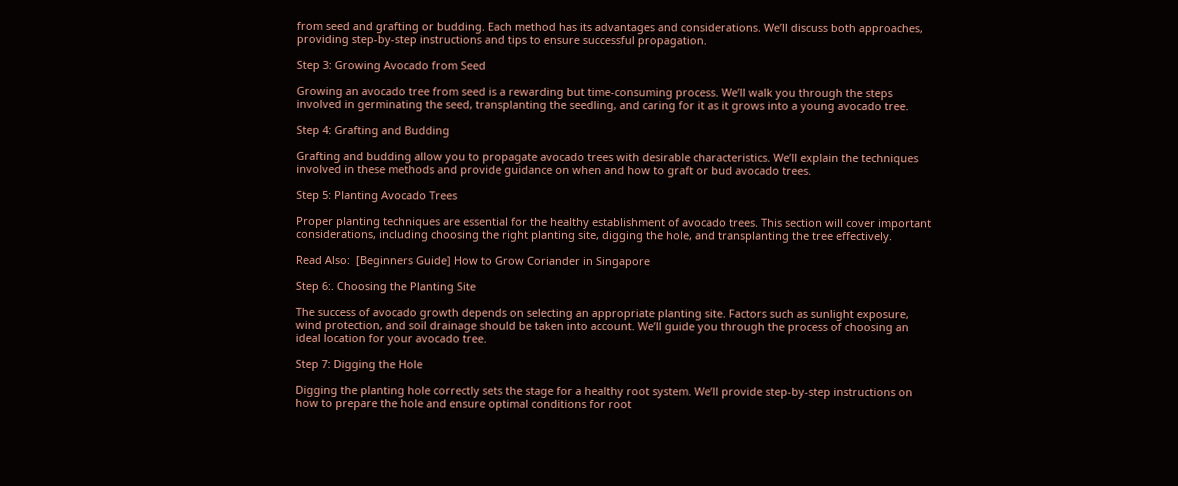from seed and grafting or budding. Each method has its advantages and considerations. We’ll discuss both approaches, providing step-by-step instructions and tips to ensure successful propagation.

Step 3: Growing Avocado from Seed

Growing an avocado tree from seed is a rewarding but time-consuming process. We’ll walk you through the steps involved in germinating the seed, transplanting the seedling, and caring for it as it grows into a young avocado tree.

Step 4: Grafting and Budding

Grafting and budding allow you to propagate avocado trees with desirable characteristics. We’ll explain the techniques involved in these methods and provide guidance on when and how to graft or bud avocado trees.

Step 5: Planting Avocado Trees

Proper planting techniques are essential for the healthy establishment of avocado trees. This section will cover important considerations, including choosing the right planting site, digging the hole, and transplanting the tree effectively.

Read Also:  [Beginners Guide] How to Grow Coriander in Singapore

Step 6:. Choosing the Planting Site

The success of avocado growth depends on selecting an appropriate planting site. Factors such as sunlight exposure, wind protection, and soil drainage should be taken into account. We’ll guide you through the process of choosing an ideal location for your avocado tree.

Step 7: Digging the Hole

Digging the planting hole correctly sets the stage for a healthy root system. We’ll provide step-by-step instructions on how to prepare the hole and ensure optimal conditions for root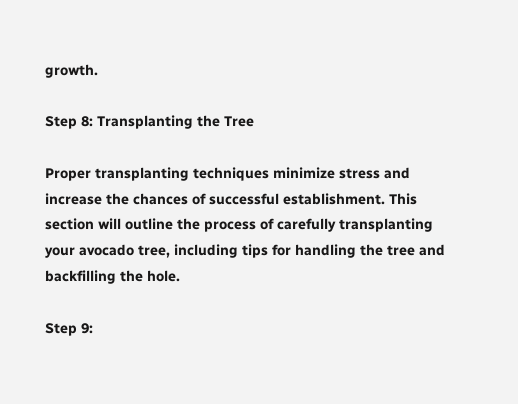growth.

Step 8: Transplanting the Tree

Proper transplanting techniques minimize stress and increase the chances of successful establishment. This section will outline the process of carefully transplanting your avocado tree, including tips for handling the tree and backfilling the hole.

Step 9: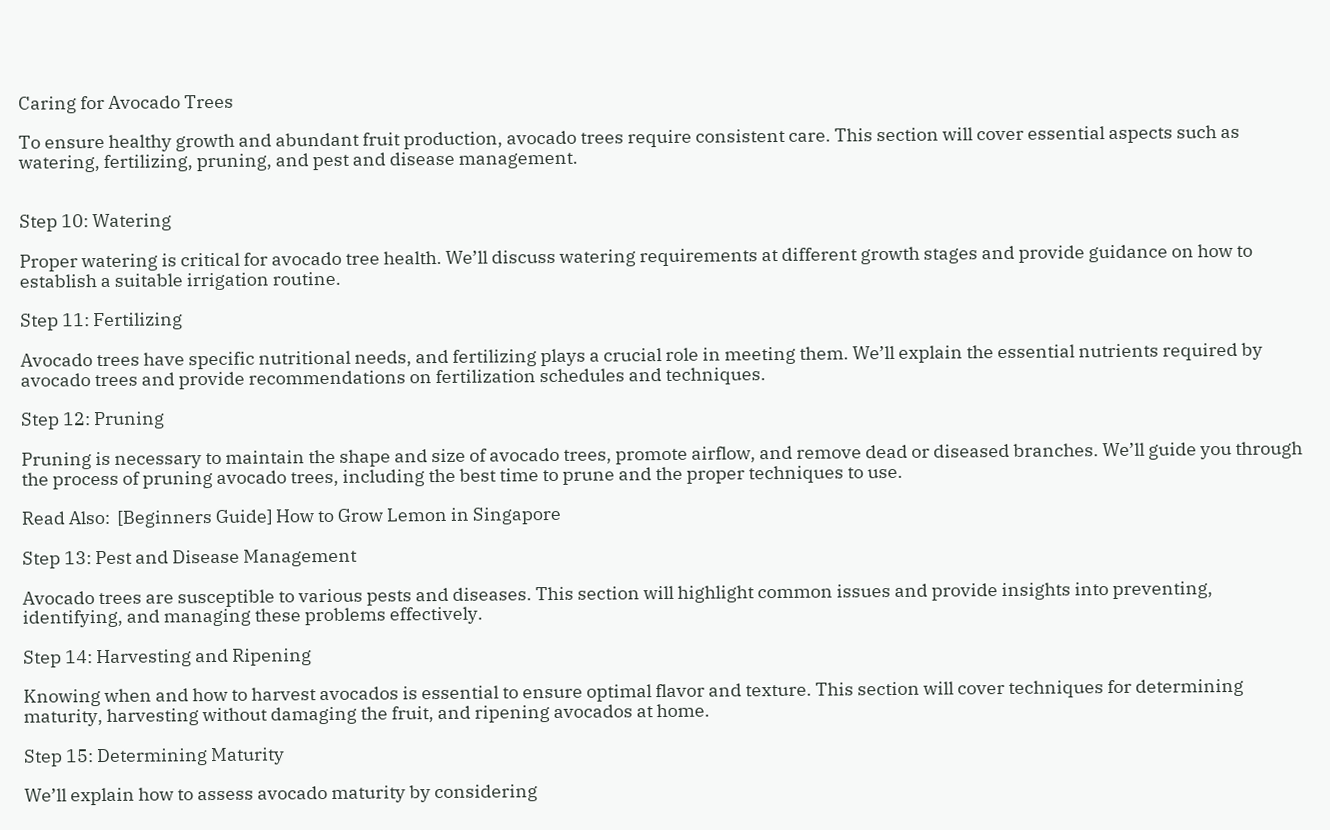Caring for Avocado Trees

To ensure healthy growth and abundant fruit production, avocado trees require consistent care. This section will cover essential aspects such as watering, fertilizing, pruning, and pest and disease management.


Step 10: Watering

Proper watering is critical for avocado tree health. We’ll discuss watering requirements at different growth stages and provide guidance on how to establish a suitable irrigation routine.

Step 11: Fertilizing

Avocado trees have specific nutritional needs, and fertilizing plays a crucial role in meeting them. We’ll explain the essential nutrients required by avocado trees and provide recommendations on fertilization schedules and techniques.

Step 12: Pruning

Pruning is necessary to maintain the shape and size of avocado trees, promote airflow, and remove dead or diseased branches. We’ll guide you through the process of pruning avocado trees, including the best time to prune and the proper techniques to use.

Read Also:  [Beginners Guide] How to Grow Lemon in Singapore

Step 13: Pest and Disease Management

Avocado trees are susceptible to various pests and diseases. This section will highlight common issues and provide insights into preventing, identifying, and managing these problems effectively.

Step 14: Harvesting and Ripening

Knowing when and how to harvest avocados is essential to ensure optimal flavor and texture. This section will cover techniques for determining maturity, harvesting without damaging the fruit, and ripening avocados at home.

Step 15: Determining Maturity

We’ll explain how to assess avocado maturity by considering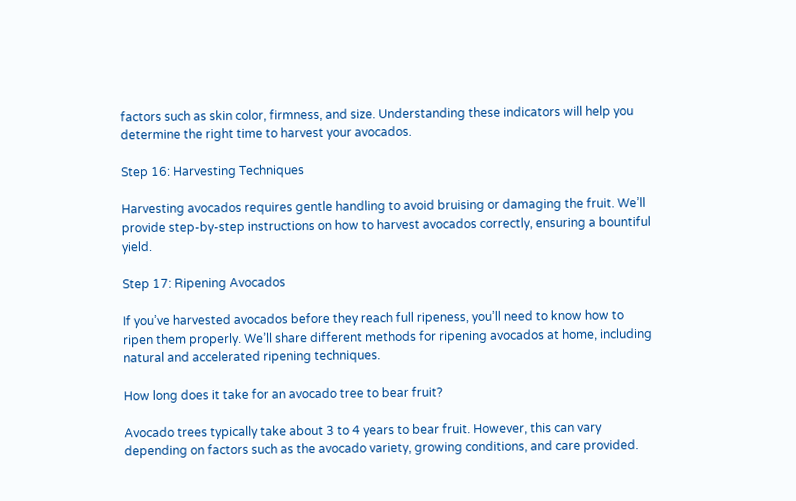factors such as skin color, firmness, and size. Understanding these indicators will help you determine the right time to harvest your avocados.

Step 16: Harvesting Techniques

Harvesting avocados requires gentle handling to avoid bruising or damaging the fruit. We’ll provide step-by-step instructions on how to harvest avocados correctly, ensuring a bountiful yield.

Step 17: Ripening Avocados

If you’ve harvested avocados before they reach full ripeness, you’ll need to know how to ripen them properly. We’ll share different methods for ripening avocados at home, including natural and accelerated ripening techniques.

How long does it take for an avocado tree to bear fruit?

Avocado trees typically take about 3 to 4 years to bear fruit. However, this can vary depending on factors such as the avocado variety, growing conditions, and care provided.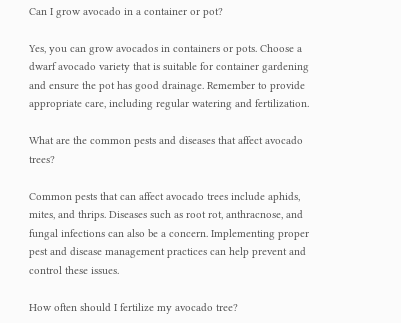Can I grow avocado in a container or pot?

Yes, you can grow avocados in containers or pots. Choose a dwarf avocado variety that is suitable for container gardening and ensure the pot has good drainage. Remember to provide appropriate care, including regular watering and fertilization.

What are the common pests and diseases that affect avocado trees?

Common pests that can affect avocado trees include aphids, mites, and thrips. Diseases such as root rot, anthracnose, and fungal infections can also be a concern. Implementing proper pest and disease management practices can help prevent and control these issues.

How often should I fertilize my avocado tree?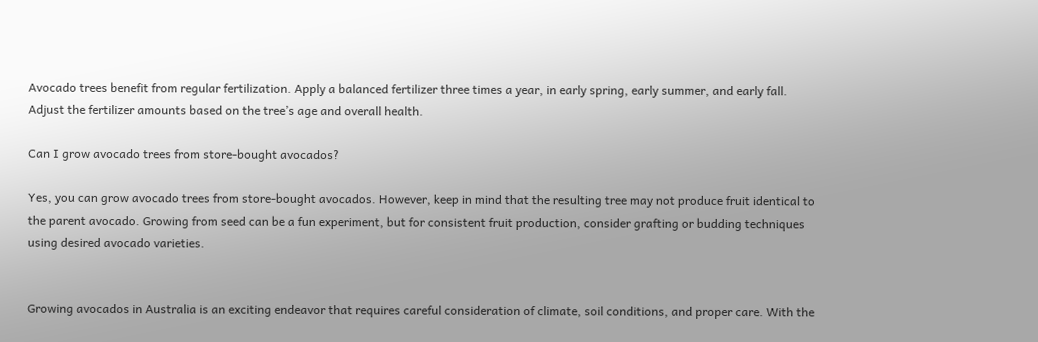Avocado trees benefit from regular fertilization. Apply a balanced fertilizer three times a year, in early spring, early summer, and early fall. Adjust the fertilizer amounts based on the tree’s age and overall health.

Can I grow avocado trees from store-bought avocados?

Yes, you can grow avocado trees from store-bought avocados. However, keep in mind that the resulting tree may not produce fruit identical to the parent avocado. Growing from seed can be a fun experiment, but for consistent fruit production, consider grafting or budding techniques using desired avocado varieties.


Growing avocados in Australia is an exciting endeavor that requires careful consideration of climate, soil conditions, and proper care. With the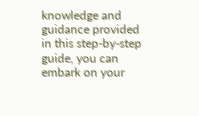knowledge and guidance provided in this step-by-step guide, you can embark on your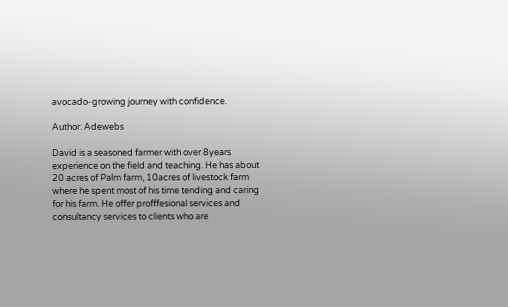avocado-growing journey with confidence.

Author: Adewebs

David is a seasoned farmer with over 8years experience on the field and teaching. He has about 20 acres of Palm farm, 10acres of livestock farm where he spent most of his time tending and caring for his farm. He offer profffesional services and consultancy services to clients who are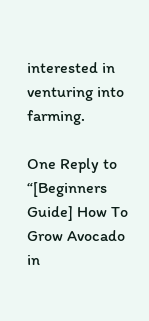interested in venturing into farming.

One Reply to “[Beginners Guide] How To Grow Avocado in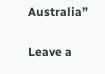Australia”

Leave a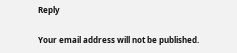Reply

Your email address will not be published.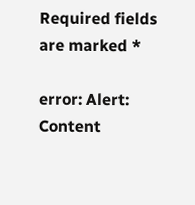Required fields are marked *

error: Alert: Content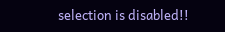selection is disabled!!